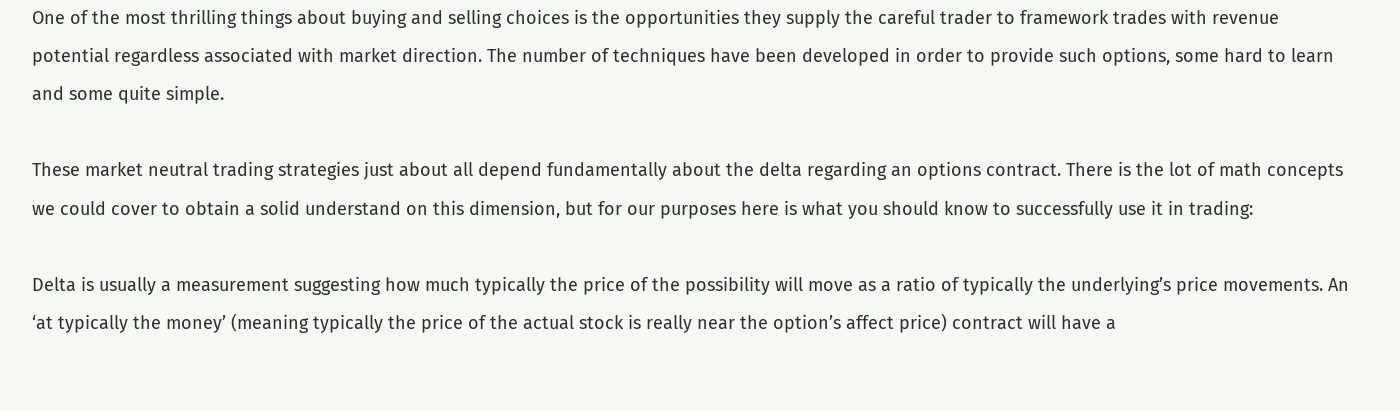One of the most thrilling things about buying and selling choices is the opportunities they supply the careful trader to framework trades with revenue potential regardless associated with market direction. The number of techniques have been developed in order to provide such options, some hard to learn and some quite simple.

These market neutral trading strategies just about all depend fundamentally about the delta regarding an options contract. There is the lot of math concepts we could cover to obtain a solid understand on this dimension, but for our purposes here is what you should know to successfully use it in trading:

Delta is usually a measurement suggesting how much typically the price of the possibility will move as a ratio of typically the underlying’s price movements. An ‘at typically the money’ (meaning typically the price of the actual stock is really near the option’s affect price) contract will have a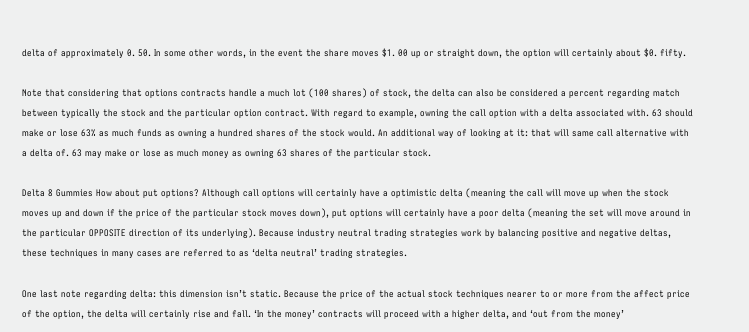delta of approximately 0. 50. In some other words, in the event the share moves $1. 00 up or straight down, the option will certainly about $0. fifty.

Note that considering that options contracts handle a much lot (100 shares) of stock, the delta can also be considered a percent regarding match between typically the stock and the particular option contract. With regard to example, owning the call option with a delta associated with. 63 should make or lose 63% as much funds as owning a hundred shares of the stock would. An additional way of looking at it: that will same call alternative with a delta of. 63 may make or lose as much money as owning 63 shares of the particular stock.

Delta 8 Gummies How about put options? Although call options will certainly have a optimistic delta (meaning the call will move up when the stock moves up and down if the price of the particular stock moves down), put options will certainly have a poor delta (meaning the set will move around in the particular OPPOSITE direction of its underlying). Because industry neutral trading strategies work by balancing positive and negative deltas, these techniques in many cases are referred to as ‘delta neutral’ trading strategies.

One last note regarding delta: this dimension isn’t static. Because the price of the actual stock techniques nearer to or more from the affect price of the option, the delta will certainly rise and fall. ‘In the money’ contracts will proceed with a higher delta, and ‘out from the money’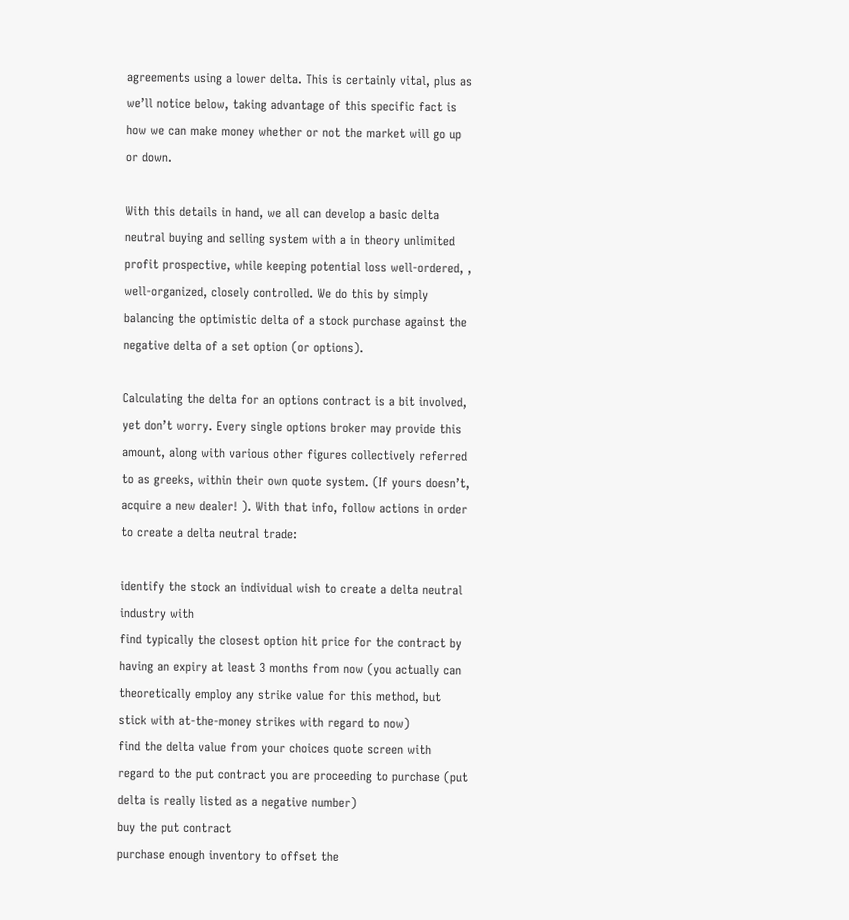agreements using a lower delta. This is certainly vital, plus as we’ll notice below, taking advantage of this specific fact is how we can make money whether or not the market will go up or down.

With this details in hand, we all can develop a basic delta neutral buying and selling system with a in theory unlimited profit prospective, while keeping potential loss well-ordered, , well-organized, closely controlled. We do this by simply balancing the optimistic delta of a stock purchase against the negative delta of a set option (or options).

Calculating the delta for an options contract is a bit involved, yet don’t worry. Every single options broker may provide this amount, along with various other figures collectively referred to as greeks, within their own quote system. (If yours doesn’t, acquire a new dealer! ). With that info, follow actions in order to create a delta neutral trade:

identify the stock an individual wish to create a delta neutral industry with
find typically the closest option hit price for the contract by having an expiry at least 3 months from now (you actually can theoretically employ any strike value for this method, but stick with at-the-money strikes with regard to now)
find the delta value from your choices quote screen with regard to the put contract you are proceeding to purchase (put delta is really listed as a negative number)
buy the put contract
purchase enough inventory to offset the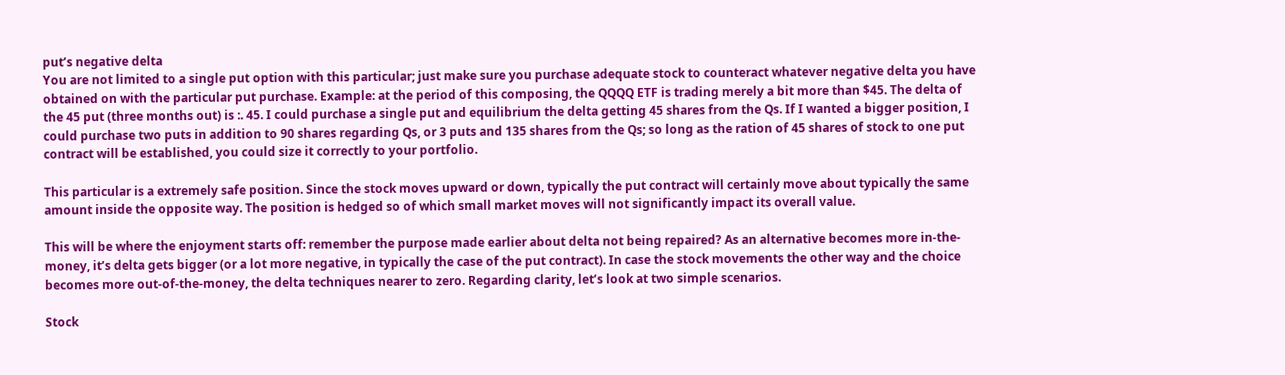put’s negative delta
You are not limited to a single put option with this particular; just make sure you purchase adequate stock to counteract whatever negative delta you have obtained on with the particular put purchase. Example: at the period of this composing, the QQQQ ETF is trading merely a bit more than $45. The delta of the 45 put (three months out) is :. 45. I could purchase a single put and equilibrium the delta getting 45 shares from the Qs. If I wanted a bigger position, I could purchase two puts in addition to 90 shares regarding Qs, or 3 puts and 135 shares from the Qs; so long as the ration of 45 shares of stock to one put contract will be established, you could size it correctly to your portfolio.

This particular is a extremely safe position. Since the stock moves upward or down, typically the put contract will certainly move about typically the same amount inside the opposite way. The position is hedged so of which small market moves will not significantly impact its overall value.

This will be where the enjoyment starts off: remember the purpose made earlier about delta not being repaired? As an alternative becomes more in-the-money, it’s delta gets bigger (or a lot more negative, in typically the case of the put contract). In case the stock movements the other way and the choice becomes more out-of-the-money, the delta techniques nearer to zero. Regarding clarity, let’s look at two simple scenarios.

Stock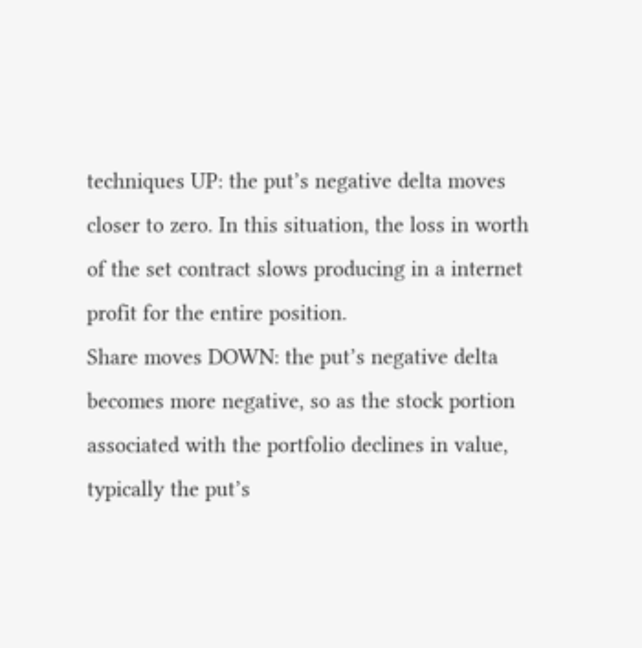techniques UP: the put’s negative delta moves closer to zero. In this situation, the loss in worth of the set contract slows producing in a internet profit for the entire position.
Share moves DOWN: the put’s negative delta becomes more negative, so as the stock portion associated with the portfolio declines in value, typically the put’s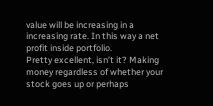value will be increasing in a increasing rate. In this way a net profit inside portfolio.
Pretty excellent, isn’t it? Making money regardless of whether your stock goes up or perhaps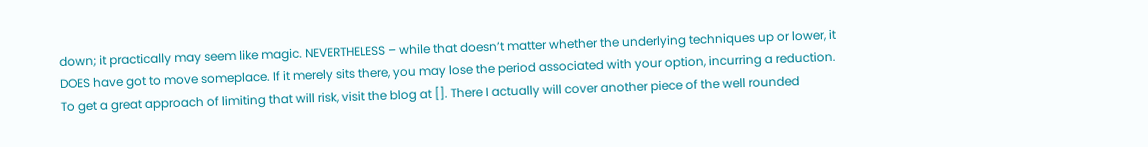down; it practically may seem like magic. NEVERTHELESS – while that doesn’t matter whether the underlying techniques up or lower, it DOES have got to move someplace. If it merely sits there, you may lose the period associated with your option, incurring a reduction. To get a great approach of limiting that will risk, visit the blog at []. There I actually will cover another piece of the well rounded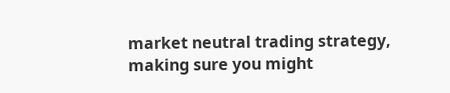market neutral trading strategy, making sure you might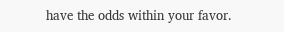have the odds within your favor.